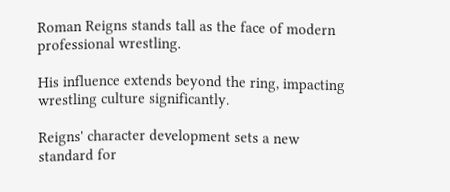Roman Reigns stands tall as the face of modern professional wrestling.

His influence extends beyond the ring, impacting wrestling culture significantly.

Reigns' character development sets a new standard for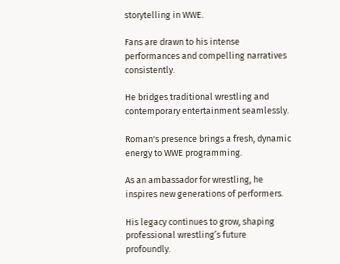storytelling in WWE.

Fans are drawn to his intense performances and compelling narratives consistently.

He bridges traditional wrestling and contemporary entertainment seamlessly.

Roman's presence brings a fresh, dynamic energy to WWE programming.

As an ambassador for wrestling, he inspires new generations of performers.

His legacy continues to grow, shaping professional wrestling’s future profoundly.